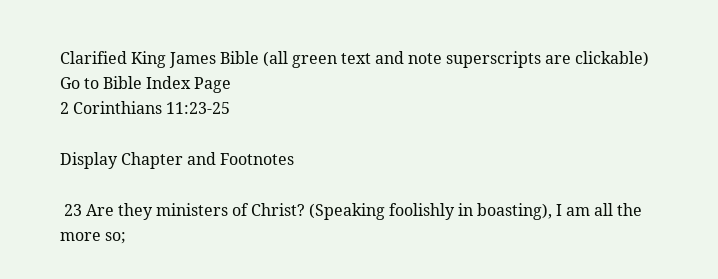Clarified King James Bible (all green text and note superscripts are clickable)     Go to Bible Index Page
2 Corinthians 11:23-25

Display Chapter and Footnotes

 23 Are they ministers of Christ? (Speaking foolishly in boasting), I am all the more so;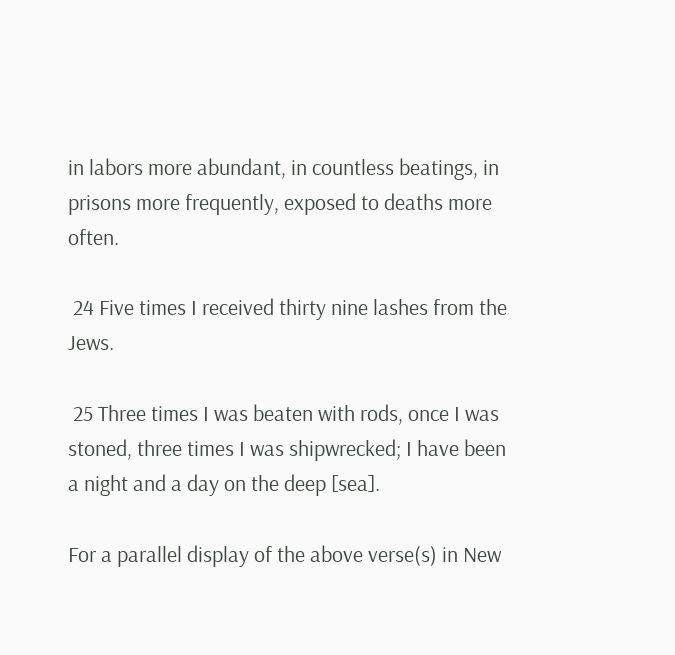in labors more abundant, in countless beatings, in prisons more frequently, exposed to deaths more often.

 24 Five times I received thirty nine lashes from the Jews.

 25 Three times I was beaten with rods, once I was stoned, three times I was shipwrecked; I have been a night and a day on the deep [sea].

For a parallel display of the above verse(s) in New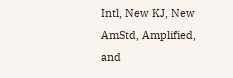Intl, New KJ, New AmStd, Amplified, and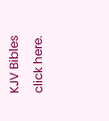KJV Bibles click here.